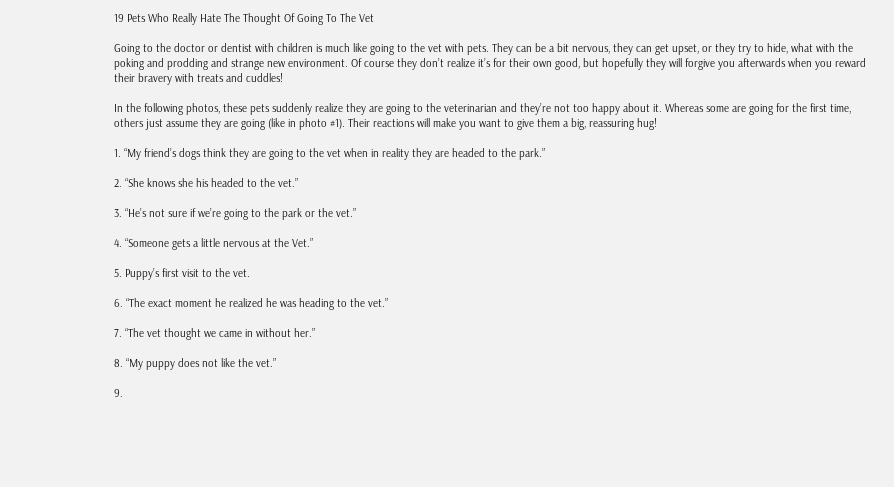19 Pets Who Really Hate The Thought Of Going To The Vet

Going to the doctor or dentist with children is much like going to the vet with pets. They can be a bit nervous, they can get upset, or they try to hide, what with the poking and prodding and strange new environment. Of course they don’t realize it’s for their own good, but hopefully they will forgive you afterwards when you reward their bravery with treats and cuddles!

In the following photos, these pets suddenly realize they are going to the veterinarian and they’re not too happy about it. Whereas some are going for the first time, others just assume they are going (like in photo #1). Their reactions will make you want to give them a big, reassuring hug!

1. “My friend’s dogs think they are going to the vet when in reality they are headed to the park.”

2. “She knows she his headed to the vet.”

3. “He’s not sure if we’re going to the park or the vet.”

4. “Someone gets a little nervous at the Vet.”

5. Puppy’s first visit to the vet.

6. “The exact moment he realized he was heading to the vet.”

7. “The vet thought we came in without her.”

8. “My puppy does not like the vet.”

9.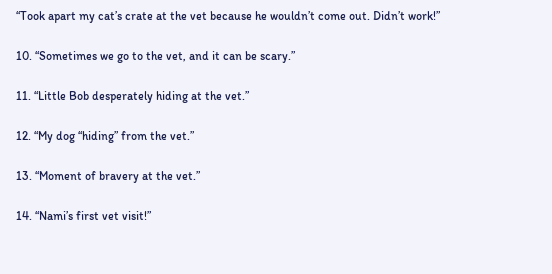“Took apart my cat’s crate at the vet because he wouldn’t come out. Didn’t work!”

10. “Sometimes we go to the vet, and it can be scary.”

11. “Little Bob desperately hiding at the vet.”

12. “My dog “hiding” from the vet.”

13. “Moment of bravery at the vet.”

14. “Nami’s first vet visit!”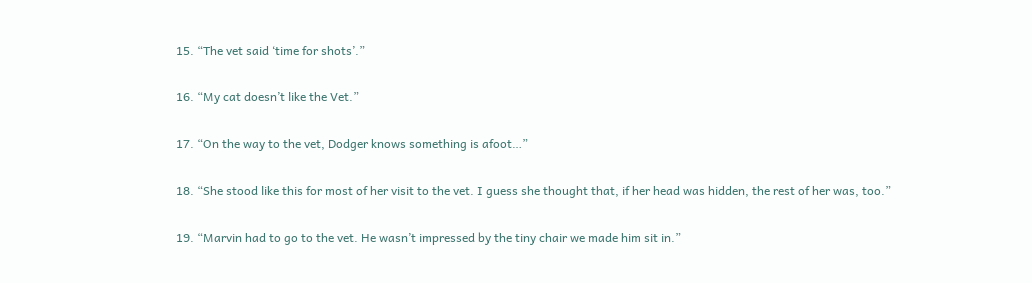15. “The vet said ‘time for shots’.”

16. “My cat doesn’t like the Vet.”

17. “On the way to the vet, Dodger knows something is afoot…”

18. “She stood like this for most of her visit to the vet. I guess she thought that, if her head was hidden, the rest of her was, too.”

19. “Marvin had to go to the vet. He wasn’t impressed by the tiny chair we made him sit in.”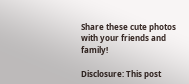Share these cute photos with your friends and family!

Disclosure: This post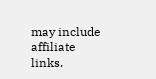may include affiliate links.